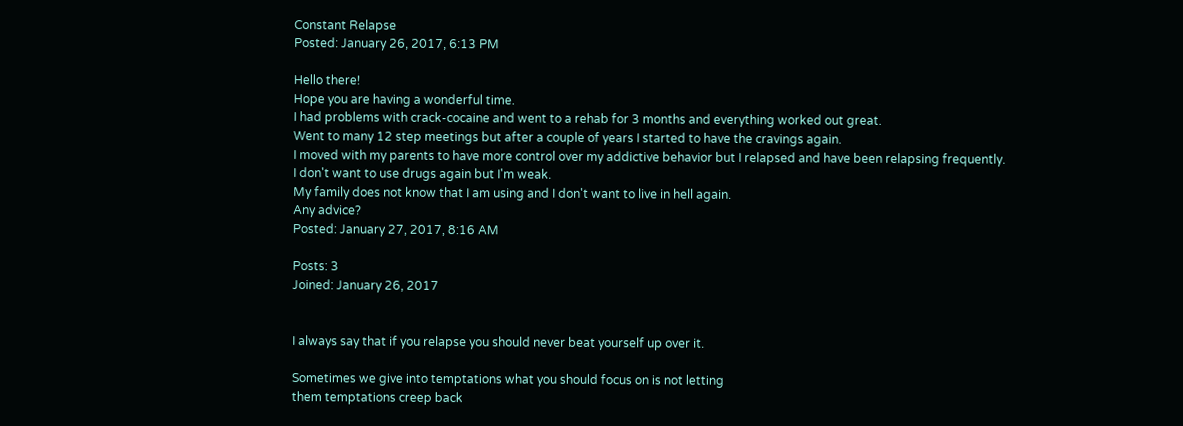Constant Relapse
Posted: January 26, 2017, 6:13 PM

Hello there!
Hope you are having a wonderful time.
I had problems with crack-cocaine and went to a rehab for 3 months and everything worked out great.
Went to many 12 step meetings but after a couple of years I started to have the cravings again.
I moved with my parents to have more control over my addictive behavior but I relapsed and have been relapsing frequently.
I don't want to use drugs again but I'm weak.
My family does not know that I am using and I don't want to live in hell again.
Any advice?
Posted: January 27, 2017, 8:16 AM

Posts: 3
Joined: January 26, 2017


I always say that if you relapse you should never beat yourself up over it.

Sometimes we give into temptations what you should focus on is not letting
them temptations creep back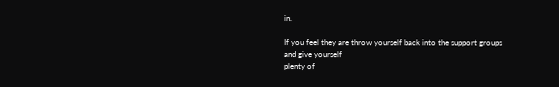in.

If you feel they are throw yourself back into the support groups and give yourself
plenty of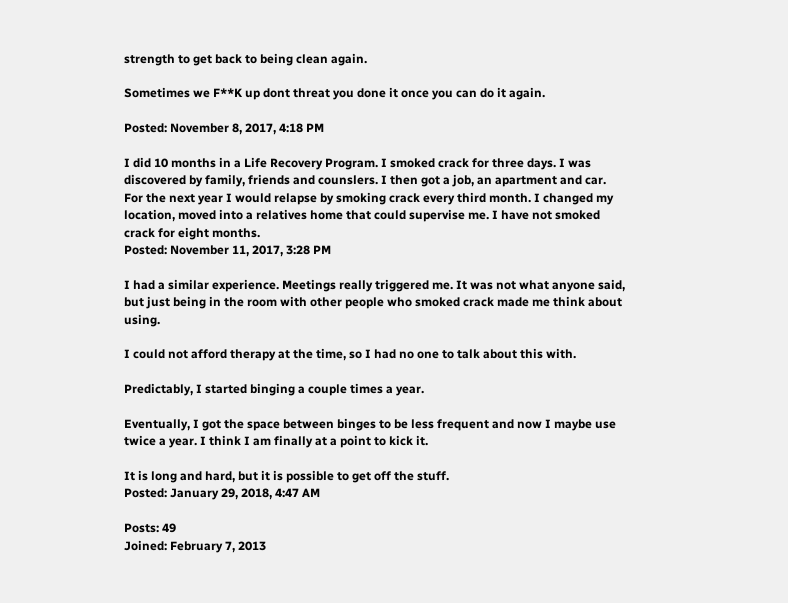strength to get back to being clean again.

Sometimes we F**K up dont threat you done it once you can do it again.

Posted: November 8, 2017, 4:18 PM

I did 10 months in a Life Recovery Program. I smoked crack for three days. I was discovered by family, friends and counslers. I then got a job, an apartment and car. For the next year I would relapse by smoking crack every third month. I changed my location, moved into a relatives home that could supervise me. I have not smoked crack for eight months.
Posted: November 11, 2017, 3:28 PM

I had a similar experience. Meetings really triggered me. It was not what anyone said, but just being in the room with other people who smoked crack made me think about using.

I could not afford therapy at the time, so I had no one to talk about this with.

Predictably, I started binging a couple times a year.

Eventually, I got the space between binges to be less frequent and now I maybe use twice a year. I think I am finally at a point to kick it.

It is long and hard, but it is possible to get off the stuff.
Posted: January 29, 2018, 4:47 AM

Posts: 49
Joined: February 7, 2013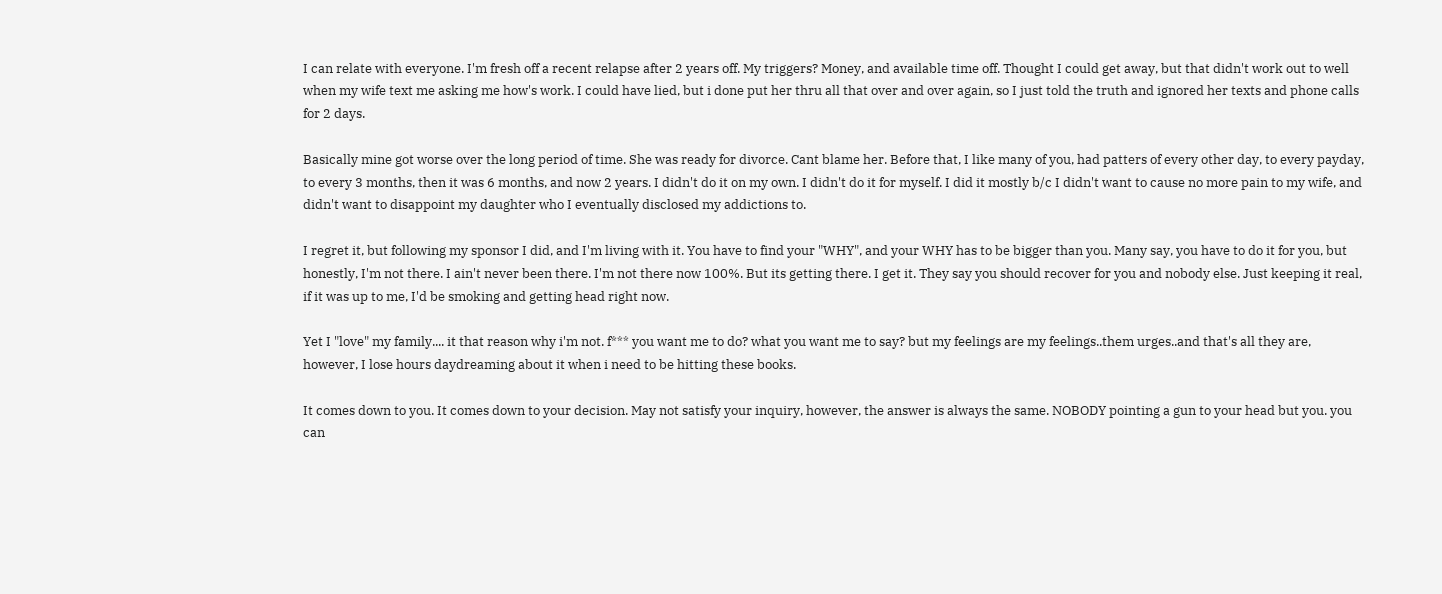I can relate with everyone. I'm fresh off a recent relapse after 2 years off. My triggers? Money, and available time off. Thought I could get away, but that didn't work out to well when my wife text me asking me how's work. I could have lied, but i done put her thru all that over and over again, so I just told the truth and ignored her texts and phone calls for 2 days.

Basically mine got worse over the long period of time. She was ready for divorce. Cant blame her. Before that, I like many of you, had patters of every other day, to every payday, to every 3 months, then it was 6 months, and now 2 years. I didn't do it on my own. I didn't do it for myself. I did it mostly b/c I didn't want to cause no more pain to my wife, and didn't want to disappoint my daughter who I eventually disclosed my addictions to.

I regret it, but following my sponsor I did, and I'm living with it. You have to find your "WHY", and your WHY has to be bigger than you. Many say, you have to do it for you, but honestly, I'm not there. I ain't never been there. I'm not there now 100%. But its getting there. I get it. They say you should recover for you and nobody else. Just keeping it real, if it was up to me, I'd be smoking and getting head right now.

Yet I "love" my family.... it that reason why i'm not. f*** you want me to do? what you want me to say? but my feelings are my feelings..them urges..and that's all they are, however, I lose hours daydreaming about it when i need to be hitting these books.

It comes down to you. It comes down to your decision. May not satisfy your inquiry, however, the answer is always the same. NOBODY pointing a gun to your head but you. you can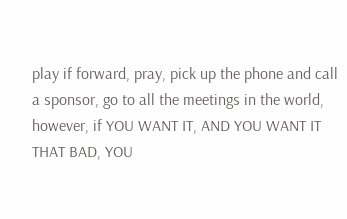play if forward, pray, pick up the phone and call a sponsor, go to all the meetings in the world, however, if YOU WANT IT, AND YOU WANT IT THAT BAD, YOU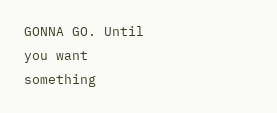GONNA GO. Until you want something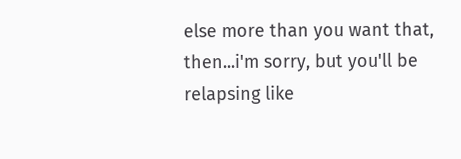else more than you want that, then...i'm sorry, but you'll be relapsing like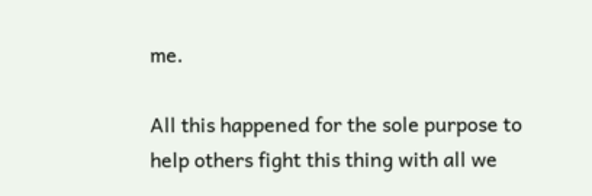me.

All this happened for the sole purpose to help others fight this thing with all we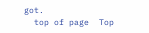got.
  top of page  Top